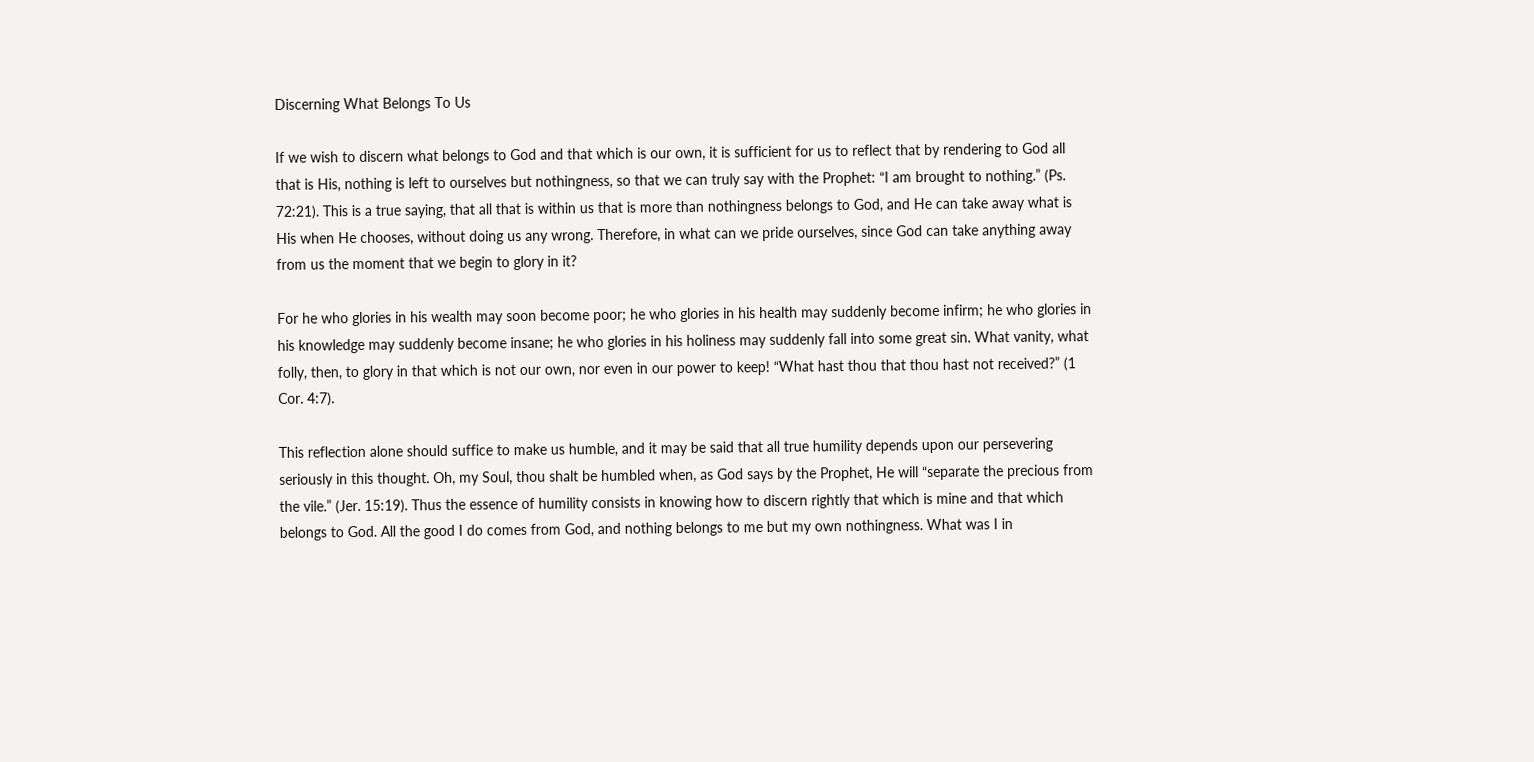Discerning What Belongs To Us

If we wish to discern what belongs to God and that which is our own, it is sufficient for us to reflect that by rendering to God all that is His, nothing is left to ourselves but nothingness, so that we can truly say with the Prophet: “I am brought to nothing.” (Ps. 72:21). This is a true saying, that all that is within us that is more than nothingness belongs to God, and He can take away what is His when He chooses, without doing us any wrong. Therefore, in what can we pride ourselves, since God can take anything away from us the moment that we begin to glory in it?

For he who glories in his wealth may soon become poor; he who glories in his health may suddenly become infirm; he who glories in his knowledge may suddenly become insane; he who glories in his holiness may suddenly fall into some great sin. What vanity, what folly, then, to glory in that which is not our own, nor even in our power to keep! “What hast thou that thou hast not received?” (1 Cor. 4:7).

This reflection alone should suffice to make us humble, and it may be said that all true humility depends upon our persevering seriously in this thought. Oh, my Soul, thou shalt be humbled when, as God says by the Prophet, He will “separate the precious from the vile.” (Jer. 15:19). Thus the essence of humility consists in knowing how to discern rightly that which is mine and that which belongs to God. All the good I do comes from God, and nothing belongs to me but my own nothingness. What was I in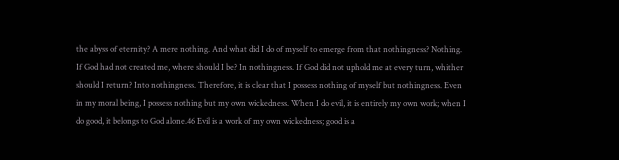the abyss of eternity? A mere nothing. And what did I do of myself to emerge from that nothingness? Nothing. If God had not created me, where should I be? In nothingness. If God did not uphold me at every turn, whither should I return? Into nothingness. Therefore, it is clear that I possess nothing of myself but nothingness. Even in my moral being, I possess nothing but my own wickedness. When I do evil, it is entirely my own work; when I do good, it belongs to God alone.46 Evil is a work of my own wickedness; good is a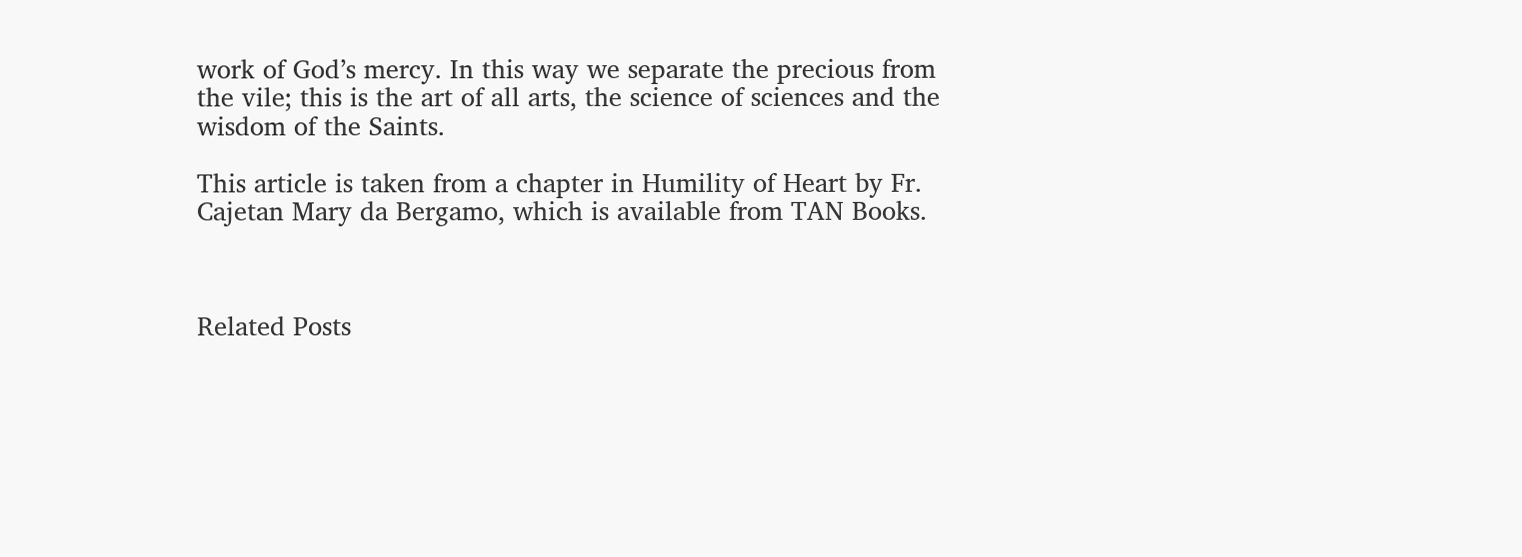work of God’s mercy. In this way we separate the precious from the vile; this is the art of all arts, the science of sciences and the wisdom of the Saints.

This article is taken from a chapter in Humility of Heart by Fr. Cajetan Mary da Bergamo, which is available from TAN Books.



Related Posts